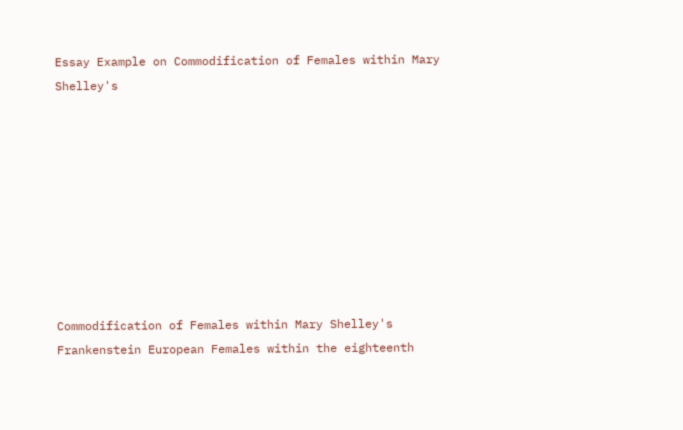Essay Example on Commodification of Females within Mary Shelley's









Commodification of Females within Mary Shelley's Frankenstein European Females within the eighteenth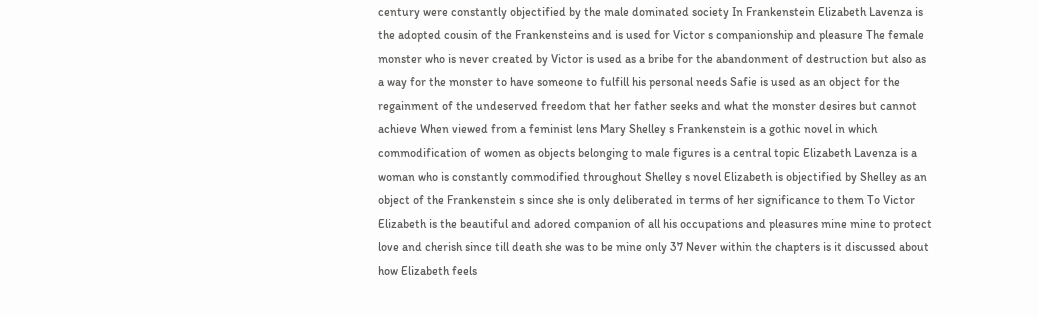century were constantly objectified by the male dominated society In Frankenstein Elizabeth Lavenza is the adopted cousin of the Frankensteins and is used for Victor s companionship and pleasure The female monster who is never created by Victor is used as a bribe for the abandonment of destruction but also as a way for the monster to have someone to fulfill his personal needs Safie is used as an object for the regainment of the undeserved freedom that her father seeks and what the monster desires but cannot achieve When viewed from a feminist lens Mary Shelley s Frankenstein is a gothic novel in which commodification of women as objects belonging to male figures is a central topic Elizabeth Lavenza is a woman who is constantly commodified throughout Shelley s novel Elizabeth is objectified by Shelley as an object of the Frankenstein s since she is only deliberated in terms of her significance to them To Victor Elizabeth is the beautiful and adored companion of all his occupations and pleasures mine mine to protect love and cherish since till death she was to be mine only 37 Never within the chapters is it discussed about how Elizabeth feels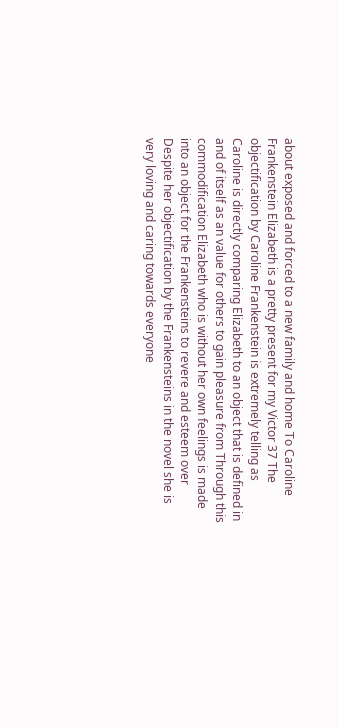about exposed and forced to a new family and home To Caroline Frankenstein Elizabeth is a pretty present for my Victor 37 The objectification by Caroline Frankenstein is extremely telling as Caroline is directly comparing Elizabeth to an object that is defined in and of itself as an value for others to gain pleasure from Through this commodification Elizabeth who is without her own feelings is made into an object for the Frankensteins to revere and esteem over Despite her objectification by the Frankensteins in the novel she is very loving and caring towards everyone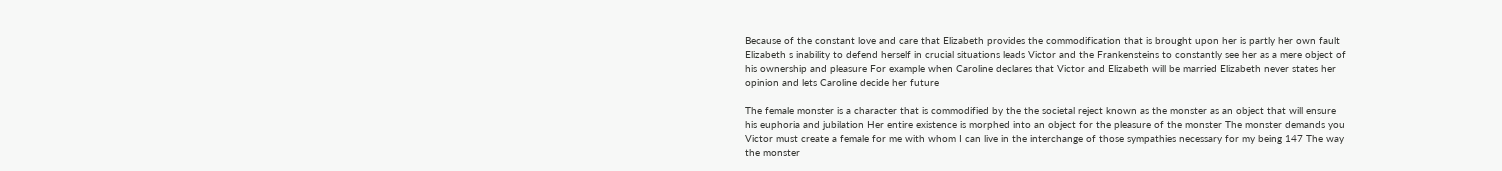Because of the constant love and care that Elizabeth provides the commodification that is brought upon her is partly her own fault Elizabeth s inability to defend herself in crucial situations leads Victor and the Frankensteins to constantly see her as a mere object of his ownership and pleasure For example when Caroline declares that Victor and Elizabeth will be married Elizabeth never states her opinion and lets Caroline decide her future

The female monster is a character that is commodified by the the societal reject known as the monster as an object that will ensure his euphoria and jubilation Her entire existence is morphed into an object for the pleasure of the monster The monster demands you Victor must create a female for me with whom I can live in the interchange of those sympathies necessary for my being 147 The way the monster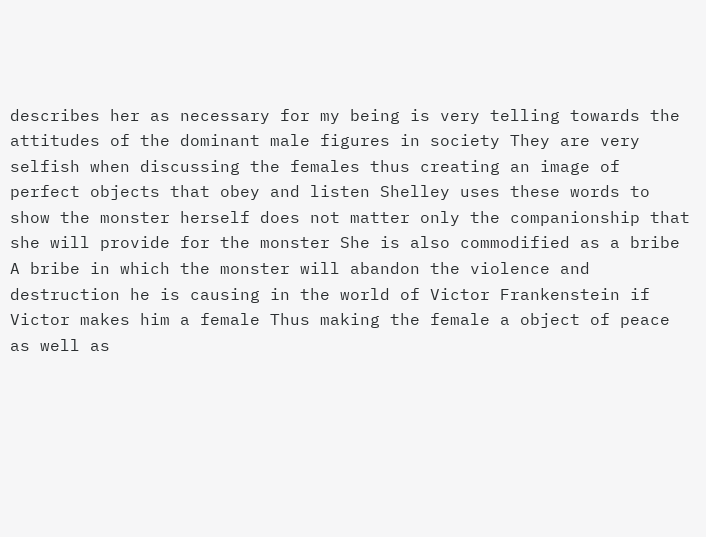describes her as necessary for my being is very telling towards the attitudes of the dominant male figures in society They are very selfish when discussing the females thus creating an image of perfect objects that obey and listen Shelley uses these words to show the monster herself does not matter only the companionship that she will provide for the monster She is also commodified as a bribe A bribe in which the monster will abandon the violence and destruction he is causing in the world of Victor Frankenstein if Victor makes him a female Thus making the female a object of peace as well as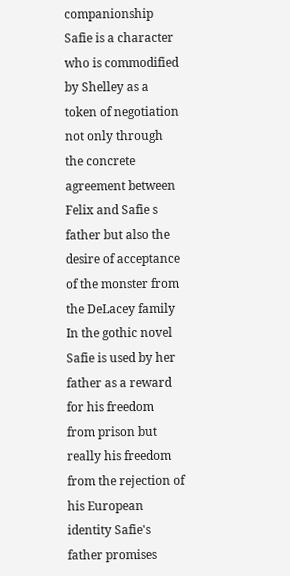companionship Safie is a character who is commodified by Shelley as a token of negotiation not only through the concrete agreement between Felix and Safie s father but also the desire of acceptance of the monster from the DeLacey family In the gothic novel Safie is used by her father as a reward for his freedom from prison but really his freedom from the rejection of his European identity Safie's father promises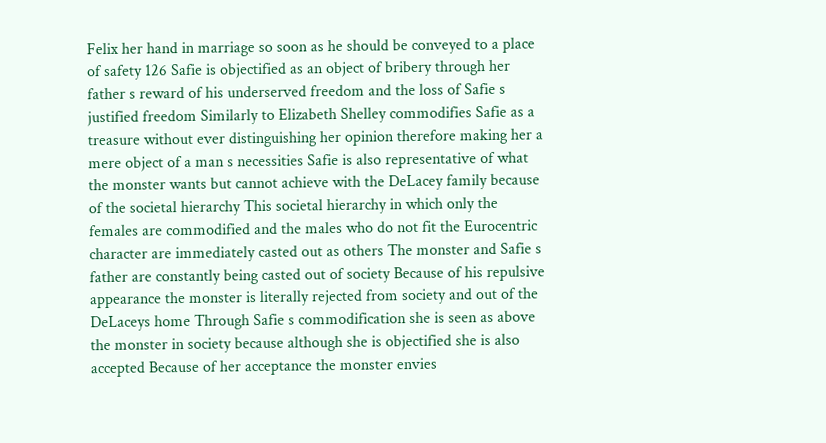Felix her hand in marriage so soon as he should be conveyed to a place of safety 126 Safie is objectified as an object of bribery through her father s reward of his underserved freedom and the loss of Safie s justified freedom Similarly to Elizabeth Shelley commodifies Safie as a treasure without ever distinguishing her opinion therefore making her a mere object of a man s necessities Safie is also representative of what the monster wants but cannot achieve with the DeLacey family because of the societal hierarchy This societal hierarchy in which only the females are commodified and the males who do not fit the Eurocentric character are immediately casted out as others The monster and Safie s father are constantly being casted out of society Because of his repulsive appearance the monster is literally rejected from society and out of the DeLaceys home Through Safie s commodification she is seen as above the monster in society because although she is objectified she is also accepted Because of her acceptance the monster envies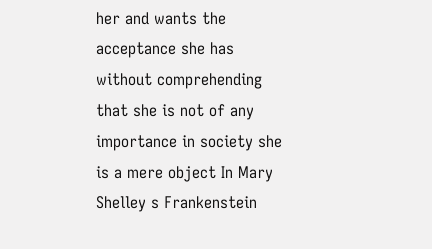her and wants the acceptance she has without comprehending that she is not of any importance in society she is a mere object In Mary Shelley s Frankenstein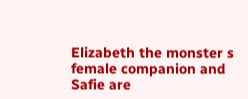Elizabeth the monster s female companion and Safie are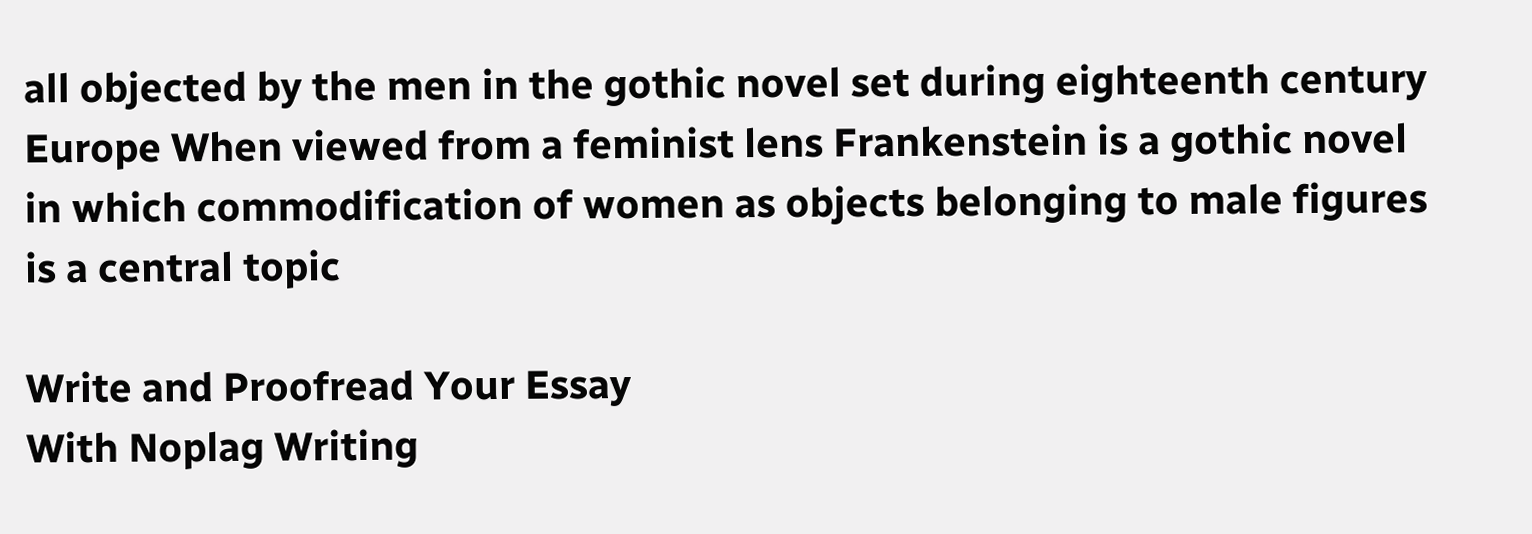all objected by the men in the gothic novel set during eighteenth century Europe When viewed from a feminist lens Frankenstein is a gothic novel in which commodification of women as objects belonging to male figures is a central topic

Write and Proofread Your Essay
With Noplag Writing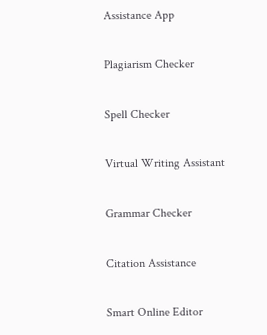Assistance App

Plagiarism Checker

Spell Checker

Virtual Writing Assistant

Grammar Checker

Citation Assistance

Smart Online Editor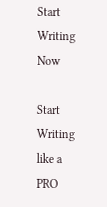Start Writing Now

Start Writing like a PRO